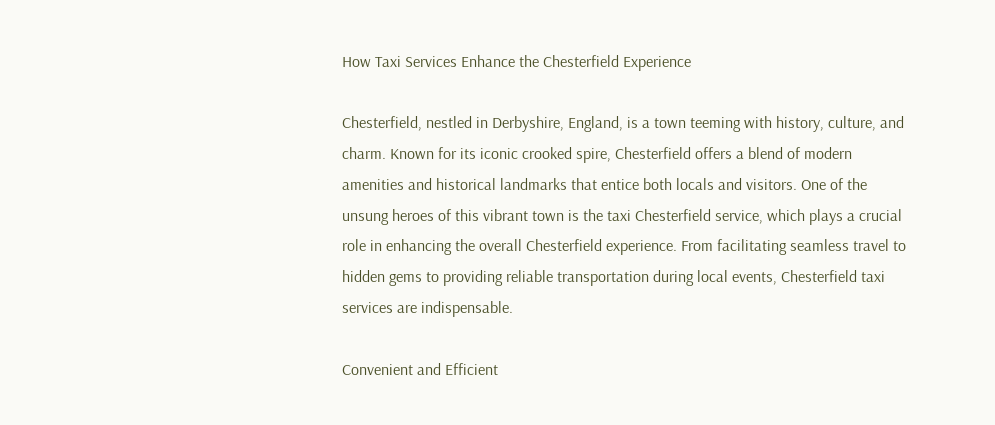How Taxi Services Enhance the Chesterfield Experience

Chesterfield, nestled in Derbyshire, England, is a town teeming with history, culture, and charm. Known for its iconic crooked spire, Chesterfield offers a blend of modern amenities and historical landmarks that entice both locals and visitors. One of the unsung heroes of this vibrant town is the taxi Chesterfield service, which plays a crucial role in enhancing the overall Chesterfield experience. From facilitating seamless travel to hidden gems to providing reliable transportation during local events, Chesterfield taxi services are indispensable.

Convenient and Efficient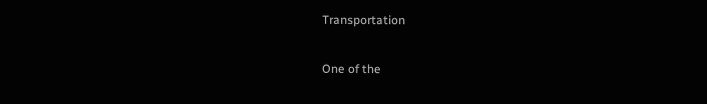Transportation

One of the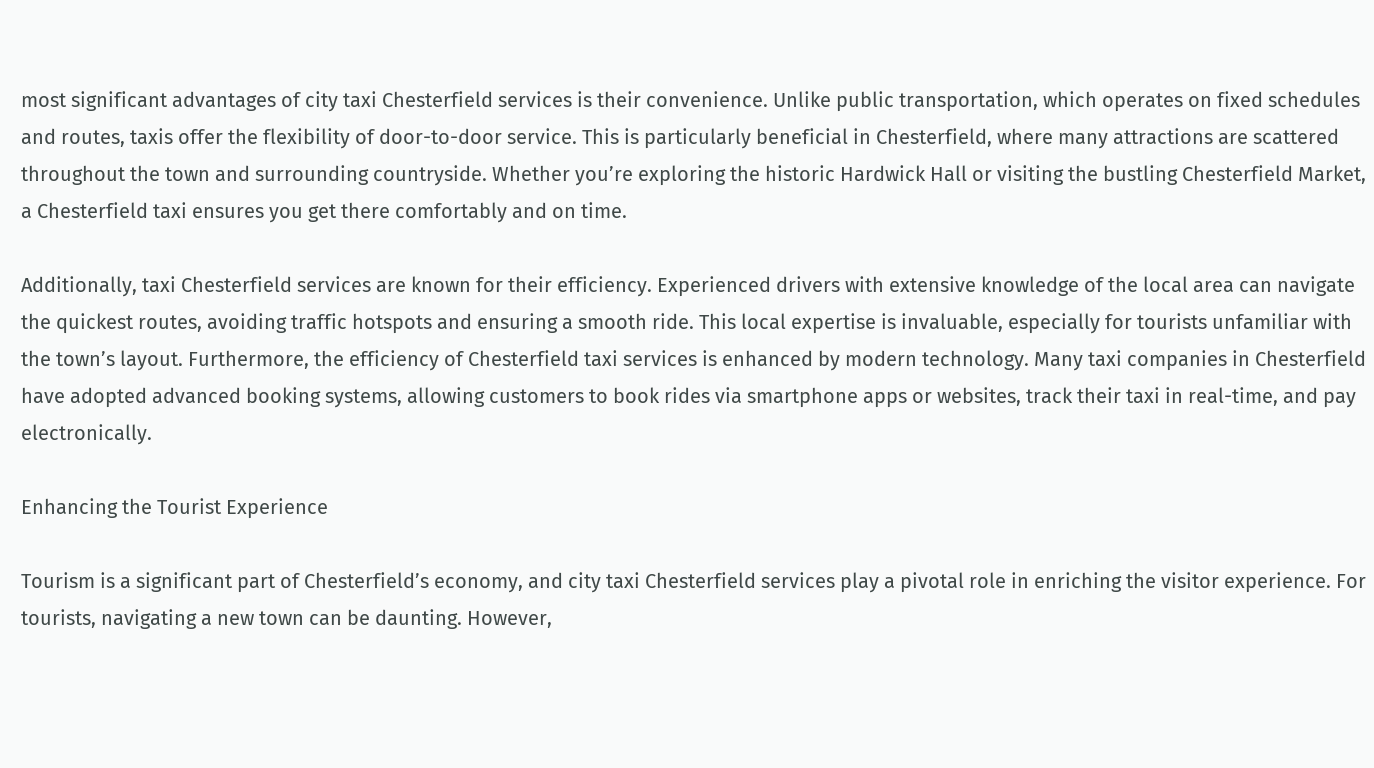most significant advantages of city taxi Chesterfield services is their convenience. Unlike public transportation, which operates on fixed schedules and routes, taxis offer the flexibility of door-to-door service. This is particularly beneficial in Chesterfield, where many attractions are scattered throughout the town and surrounding countryside. Whether you’re exploring the historic Hardwick Hall or visiting the bustling Chesterfield Market, a Chesterfield taxi ensures you get there comfortably and on time.

Additionally, taxi Chesterfield services are known for their efficiency. Experienced drivers with extensive knowledge of the local area can navigate the quickest routes, avoiding traffic hotspots and ensuring a smooth ride. This local expertise is invaluable, especially for tourists unfamiliar with the town’s layout. Furthermore, the efficiency of Chesterfield taxi services is enhanced by modern technology. Many taxi companies in Chesterfield have adopted advanced booking systems, allowing customers to book rides via smartphone apps or websites, track their taxi in real-time, and pay electronically.

Enhancing the Tourist Experience

Tourism is a significant part of Chesterfield’s economy, and city taxi Chesterfield services play a pivotal role in enriching the visitor experience. For tourists, navigating a new town can be daunting. However,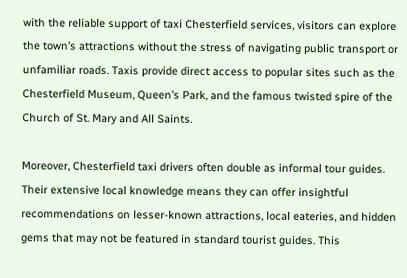with the reliable support of taxi Chesterfield services, visitors can explore the town’s attractions without the stress of navigating public transport or unfamiliar roads. Taxis provide direct access to popular sites such as the Chesterfield Museum, Queen’s Park, and the famous twisted spire of the Church of St. Mary and All Saints.

Moreover, Chesterfield taxi drivers often double as informal tour guides. Their extensive local knowledge means they can offer insightful recommendations on lesser-known attractions, local eateries, and hidden gems that may not be featured in standard tourist guides. This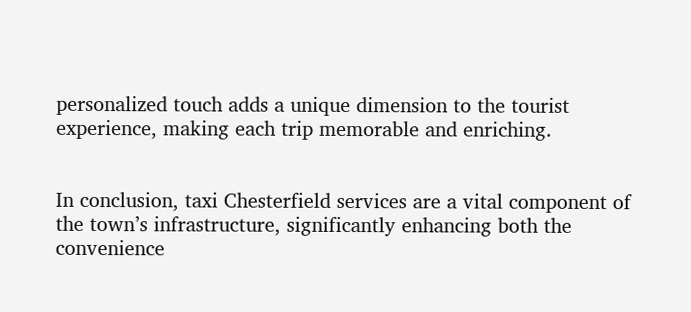personalized touch adds a unique dimension to the tourist experience, making each trip memorable and enriching.


In conclusion, taxi Chesterfield services are a vital component of the town’s infrastructure, significantly enhancing both the convenience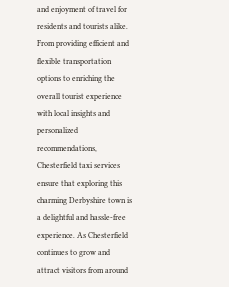and enjoyment of travel for residents and tourists alike. From providing efficient and flexible transportation options to enriching the overall tourist experience with local insights and personalized recommendations, Chesterfield taxi services ensure that exploring this charming Derbyshire town is a delightful and hassle-free experience. As Chesterfield continues to grow and attract visitors from around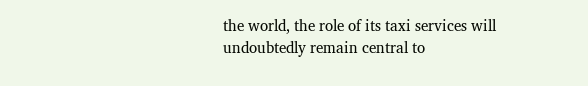the world, the role of its taxi services will undoubtedly remain central to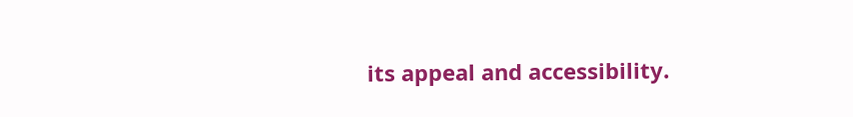its appeal and accessibility.